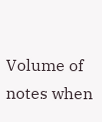Volume of notes when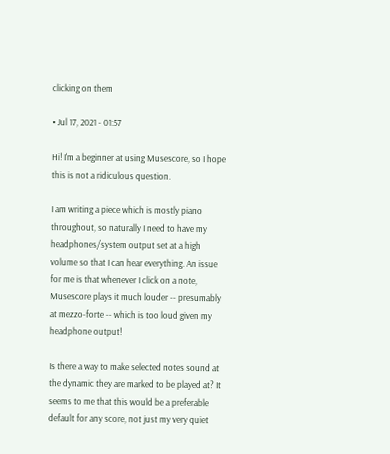clicking on them

• Jul 17, 2021 - 01:57

Hi! I'm a beginner at using Musescore, so I hope this is not a ridiculous question.

I am writing a piece which is mostly piano throughout, so naturally I need to have my headphones/system output set at a high volume so that I can hear everything. An issue for me is that whenever I click on a note, Musescore plays it much louder -- presumably at mezzo-forte -- which is too loud given my headphone output!

Is there a way to make selected notes sound at the dynamic they are marked to be played at? It seems to me that this would be a preferable default for any score, not just my very quiet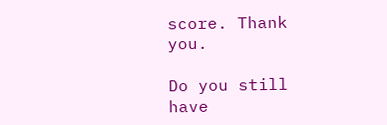score. Thank you.

Do you still have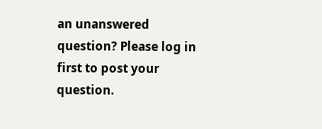an unanswered question? Please log in first to post your question.